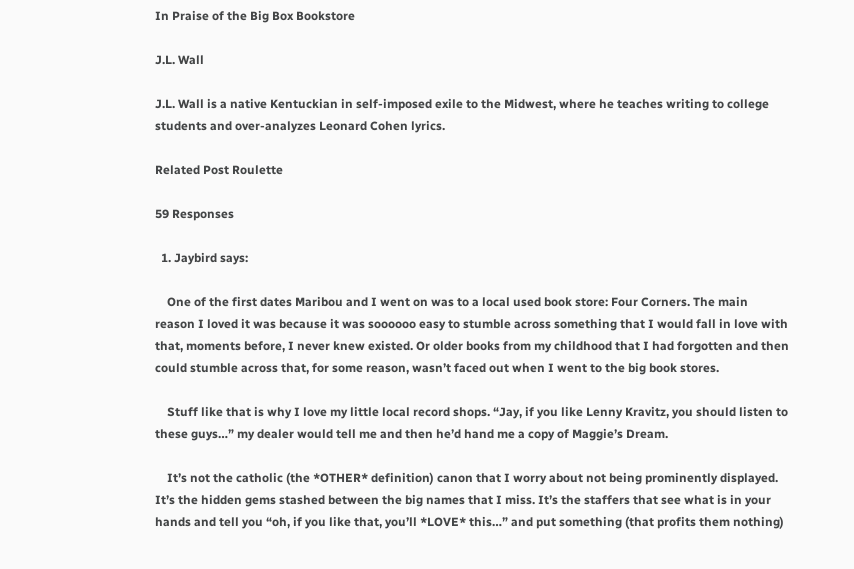In Praise of the Big Box Bookstore

J.L. Wall

J.L. Wall is a native Kentuckian in self-imposed exile to the Midwest, where he teaches writing to college students and over-analyzes Leonard Cohen lyrics.

Related Post Roulette

59 Responses

  1. Jaybird says:

    One of the first dates Maribou and I went on was to a local used book store: Four Corners. The main reason I loved it was because it was soooooo easy to stumble across something that I would fall in love with that, moments before, I never knew existed. Or older books from my childhood that I had forgotten and then could stumble across that, for some reason, wasn’t faced out when I went to the big book stores.

    Stuff like that is why I love my little local record shops. “Jay, if you like Lenny Kravitz, you should listen to these guys…” my dealer would tell me and then he’d hand me a copy of Maggie’s Dream.

    It’s not the catholic (the *OTHER* definition) canon that I worry about not being prominently displayed. It’s the hidden gems stashed between the big names that I miss. It’s the staffers that see what is in your hands and tell you “oh, if you like that, you’ll *LOVE* this…” and put something (that profits them nothing)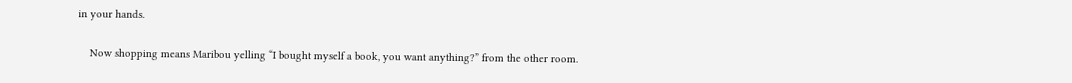in your hands.

    Now shopping means Maribou yelling “I bought myself a book, you want anything?” from the other room.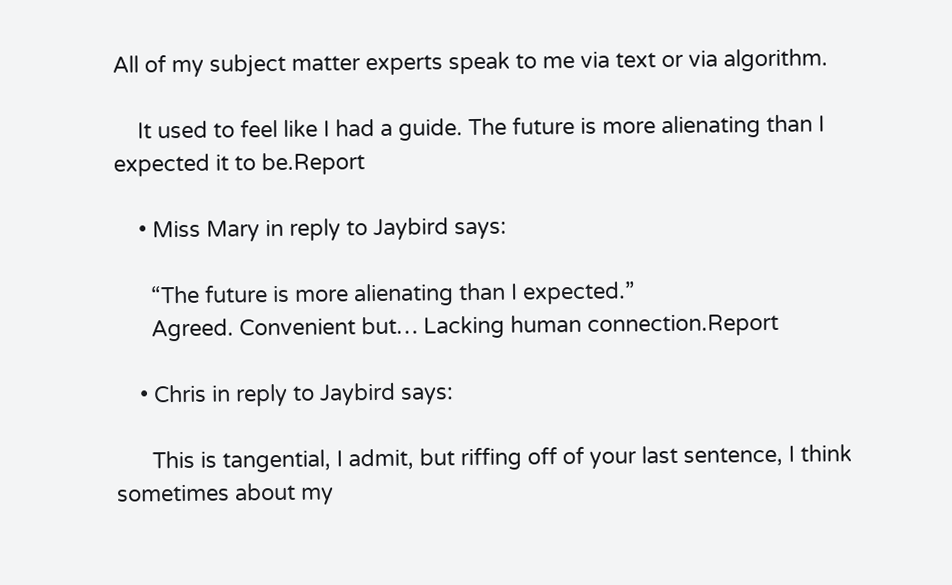All of my subject matter experts speak to me via text or via algorithm.

    It used to feel like I had a guide. The future is more alienating than I expected it to be.Report

    • Miss Mary in reply to Jaybird says:

      “The future is more alienating than I expected.”
      Agreed. Convenient but… Lacking human connection.Report

    • Chris in reply to Jaybird says:

      This is tangential, I admit, but riffing off of your last sentence, I think sometimes about my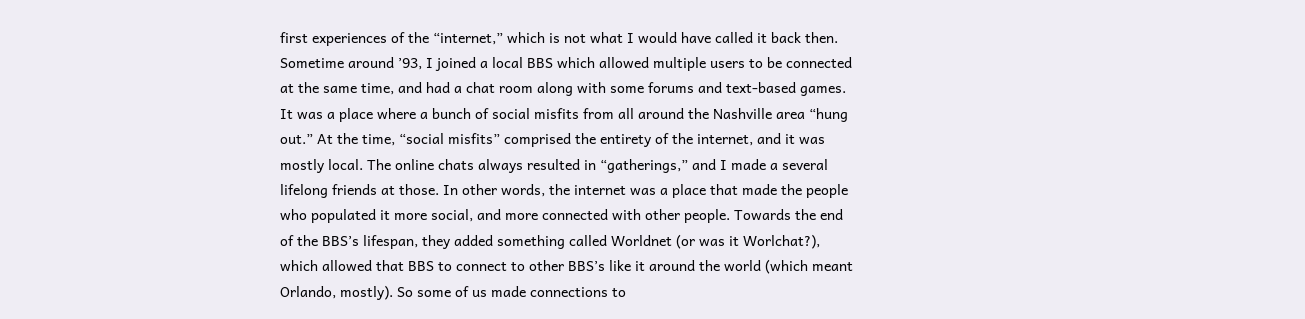first experiences of the “internet,” which is not what I would have called it back then. Sometime around ’93, I joined a local BBS which allowed multiple users to be connected at the same time, and had a chat room along with some forums and text-based games. It was a place where a bunch of social misfits from all around the Nashville area “hung out.” At the time, “social misfits” comprised the entirety of the internet, and it was mostly local. The online chats always resulted in “gatherings,” and I made a several lifelong friends at those. In other words, the internet was a place that made the people who populated it more social, and more connected with other people. Towards the end of the BBS’s lifespan, they added something called Worldnet (or was it Worlchat?), which allowed that BBS to connect to other BBS’s like it around the world (which meant Orlando, mostly). So some of us made connections to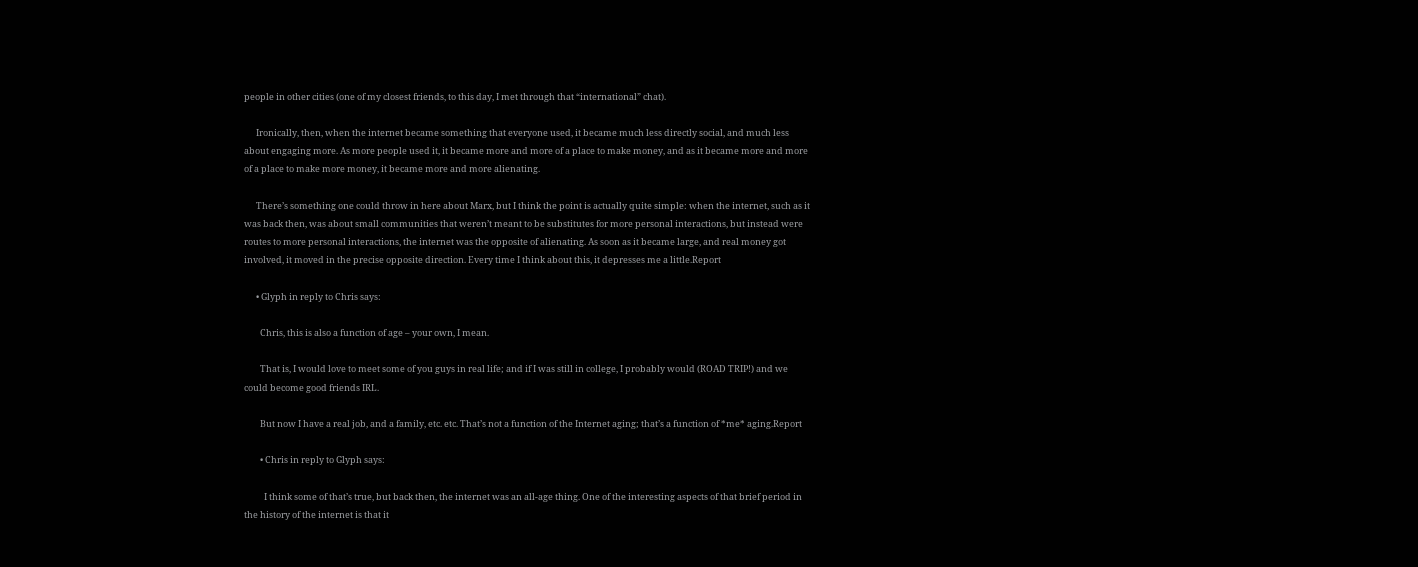people in other cities (one of my closest friends, to this day, I met through that “international” chat).

      Ironically, then, when the internet became something that everyone used, it became much less directly social, and much less about engaging more. As more people used it, it became more and more of a place to make money, and as it became more and more of a place to make more money, it became more and more alienating.

      There’s something one could throw in here about Marx, but I think the point is actually quite simple: when the internet, such as it was back then, was about small communities that weren’t meant to be substitutes for more personal interactions, but instead were routes to more personal interactions, the internet was the opposite of alienating. As soon as it became large, and real money got involved, it moved in the precise opposite direction. Every time I think about this, it depresses me a little.Report

      • Glyph in reply to Chris says:

        Chris, this is also a function of age – your own, I mean.

        That is, I would love to meet some of you guys in real life; and if I was still in college, I probably would (ROAD TRIP!) and we could become good friends IRL.

        But now I have a real job, and a family, etc. etc. That’s not a function of the Internet aging; that’s a function of *me* aging.Report

        • Chris in reply to Glyph says:

          I think some of that’s true, but back then, the internet was an all-age thing. One of the interesting aspects of that brief period in the history of the internet is that it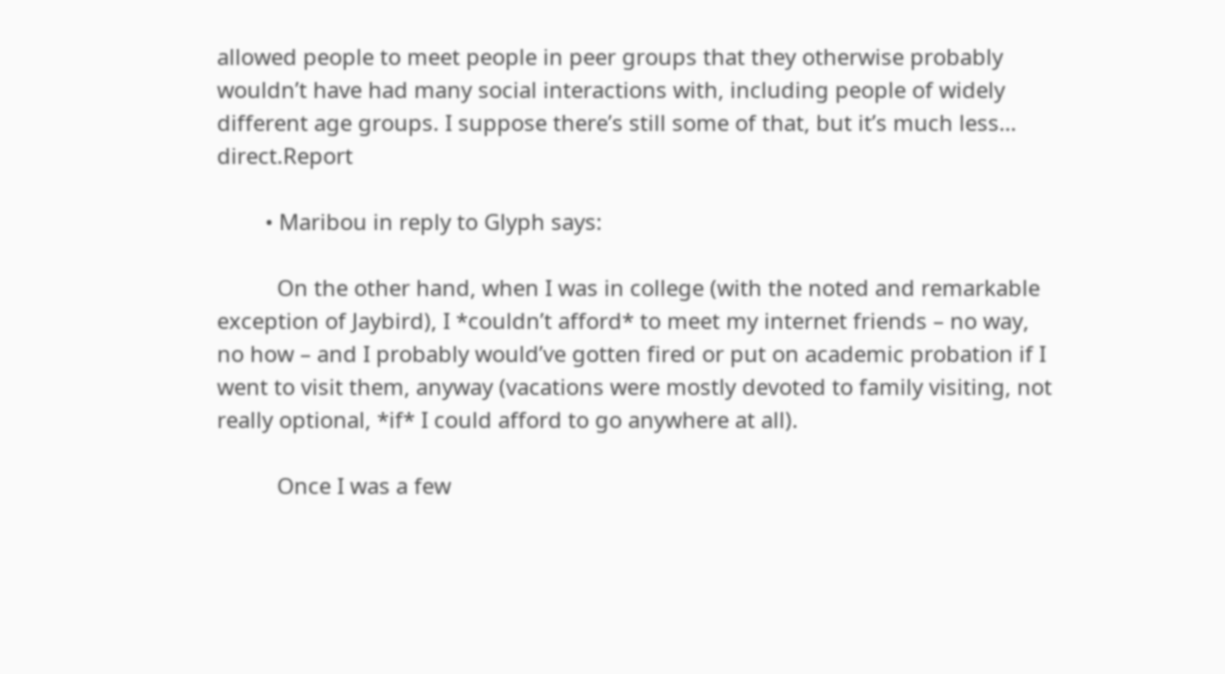allowed people to meet people in peer groups that they otherwise probably wouldn’t have had many social interactions with, including people of widely different age groups. I suppose there’s still some of that, but it’s much less… direct.Report

        • Maribou in reply to Glyph says:

          On the other hand, when I was in college (with the noted and remarkable exception of Jaybird), I *couldn’t afford* to meet my internet friends – no way, no how – and I probably would’ve gotten fired or put on academic probation if I went to visit them, anyway (vacations were mostly devoted to family visiting, not really optional, *if* I could afford to go anywhere at all).

          Once I was a few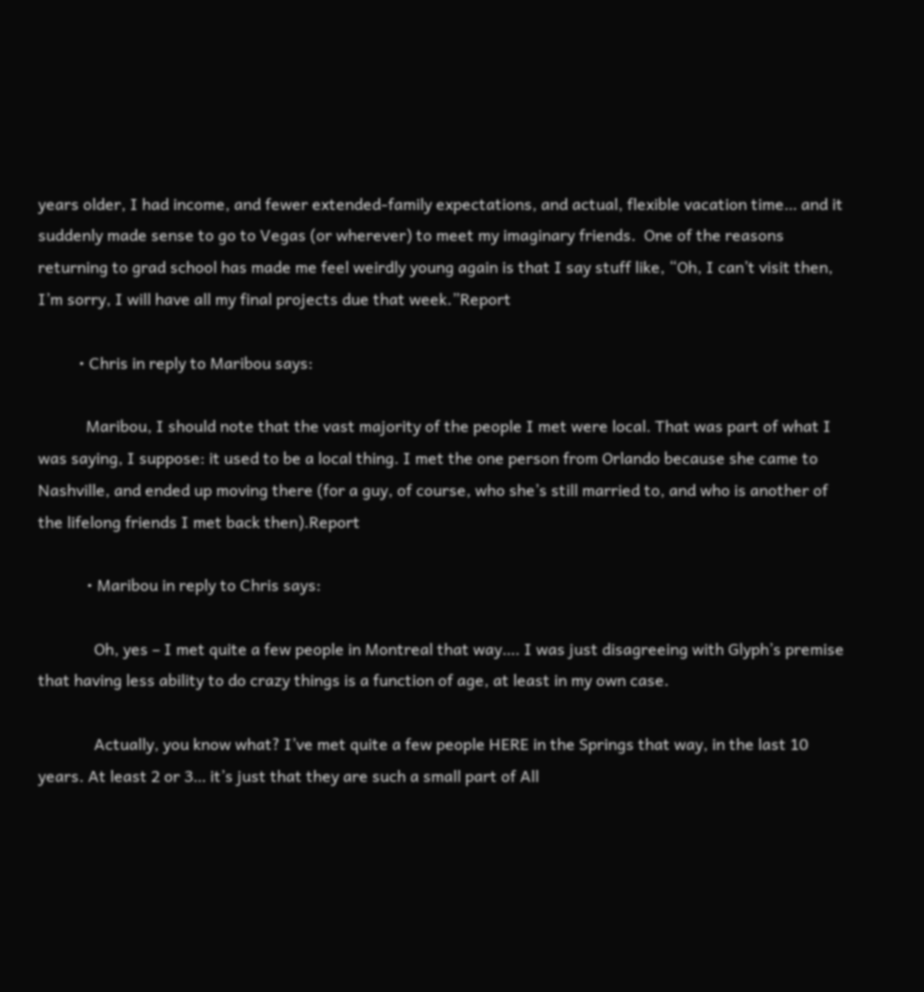years older, I had income, and fewer extended-family expectations, and actual, flexible vacation time… and it suddenly made sense to go to Vegas (or wherever) to meet my imaginary friends.  One of the reasons returning to grad school has made me feel weirdly young again is that I say stuff like, “Oh, I can’t visit then, I’m sorry, I will have all my final projects due that week.”Report

          • Chris in reply to Maribou says:

            Maribou, I should note that the vast majority of the people I met were local. That was part of what I was saying, I suppose: it used to be a local thing. I met the one person from Orlando because she came to Nashville, and ended up moving there (for a guy, of course, who she’s still married to, and who is another of the lifelong friends I met back then).Report

            • Maribou in reply to Chris says:

              Oh, yes – I met quite a few people in Montreal that way…. I was just disagreeing with Glyph’s premise that having less ability to do crazy things is a function of age, at least in my own case.

              Actually, you know what? I’ve met quite a few people HERE in the Springs that way, in the last 10 years. At least 2 or 3… it’s just that they are such a small part of All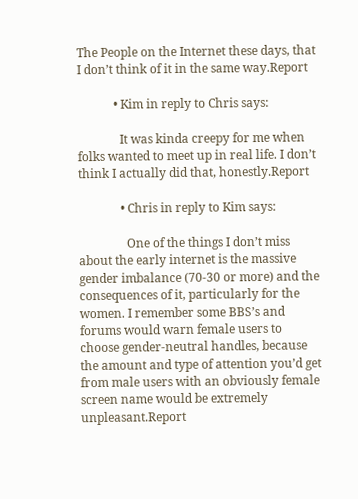The People on the Internet these days, that I don’t think of it in the same way.Report

            • Kim in reply to Chris says:

              It was kinda creepy for me when folks wanted to meet up in real life. I don’t think I actually did that, honestly.Report

              • Chris in reply to Kim says:

                One of the things I don’t miss about the early internet is the massive gender imbalance (70-30 or more) and the consequences of it, particularly for the women. I remember some BBS’s and forums would warn female users to choose gender-neutral handles, because the amount and type of attention you’d get from male users with an obviously female screen name would be extremely unpleasant.Report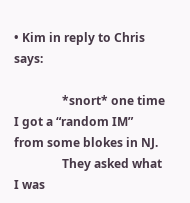• Kim in reply to Chris says:

                *snort* one time I got a “random IM” from some blokes in NJ.
                They asked what I was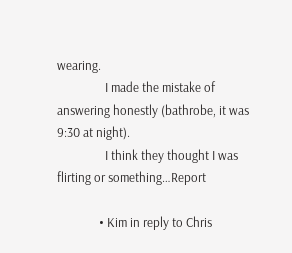wearing.
                I made the mistake of answering honestly (bathrobe, it was 9:30 at night).
                I think they thought I was flirting or something…Report

              • Kim in reply to Chris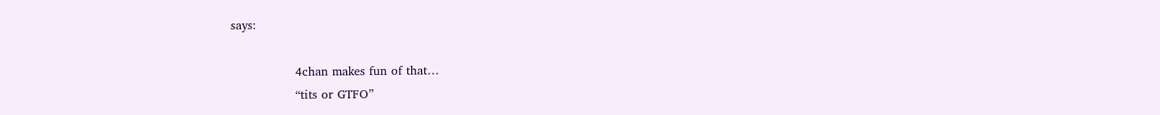says:

                4chan makes fun of that…
                “tits or GTFO”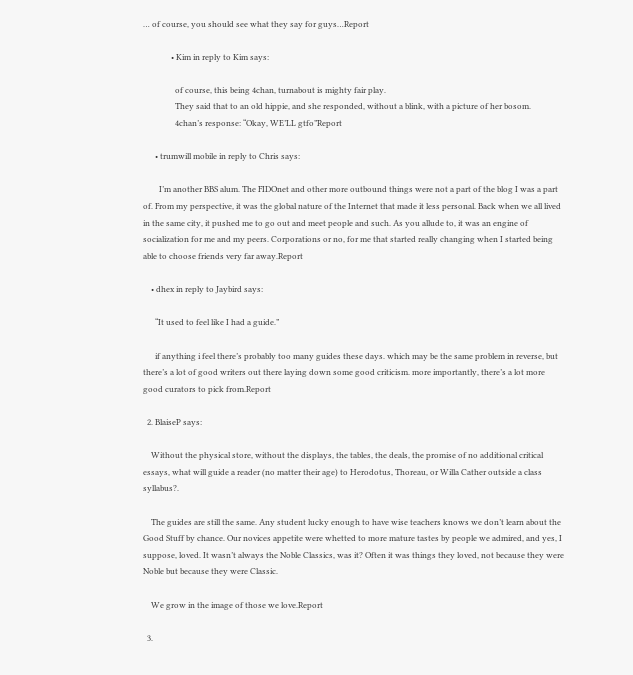… of course, you should see what they say for guys…Report

              • Kim in reply to Kim says:

                of course, this being 4chan, turnabout is mighty fair play.
                They said that to an old hippie, and she responded, without a blink, with a picture of her bosom.
                4chan’s response: “Okay, WE’LL gtfo”Report

      • trumwill mobile in reply to Chris says:

        I’m another BBS alum. The FIDOnet and other more outbound things were not a part of the blog I was a part of. From my perspective, it was the global nature of the Internet that made it less personal. Back when we all lived in the same city, it pushed me to go out and meet people and such. As you allude to, it was an engine of socialization for me and my peers. Corporations or no, for me that started really changing when I started being able to choose friends very far away.Report

    • dhex in reply to Jaybird says:

      “It used to feel like I had a guide.”

      if anything i feel there’s probably too many guides these days. which may be the same problem in reverse, but there’s a lot of good writers out there laying down some good criticism. more importantly, there’s a lot more good curators to pick from.Report

  2. BlaiseP says:

    Without the physical store, without the displays, the tables, the deals, the promise of no additional critical essays, what will guide a reader (no matter their age) to Herodotus, Thoreau, or Willa Cather outside a class syllabus?.

    The guides are still the same. Any student lucky enough to have wise teachers knows we don’t learn about the Good Stuff by chance. Our novices appetite were whetted to more mature tastes by people we admired, and yes, I suppose, loved. It wasn’t always the Noble Classics, was it? Often it was things they loved, not because they were Noble but because they were Classic.

    We grow in the image of those we love.Report

  3.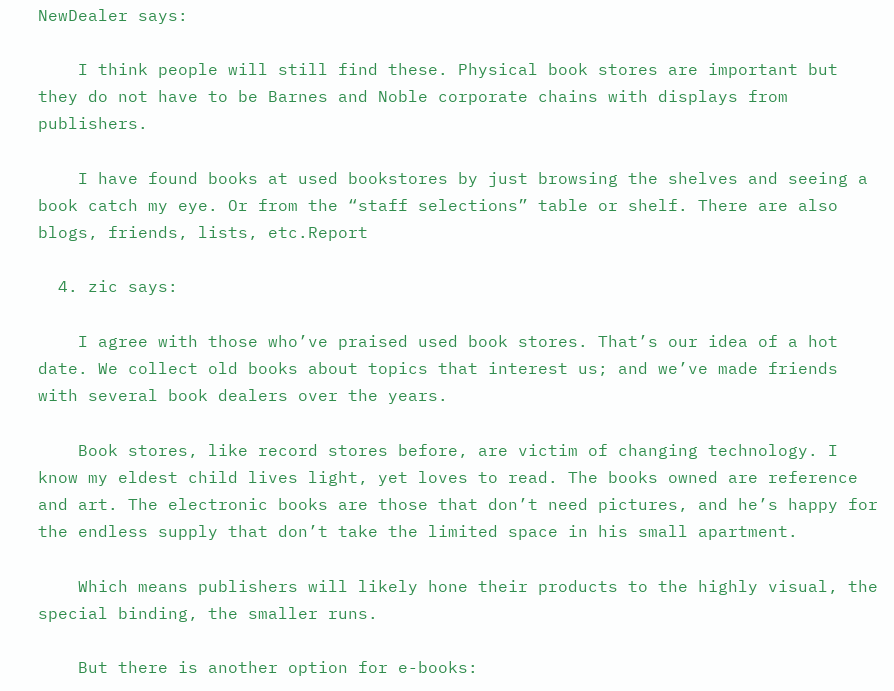NewDealer says:

    I think people will still find these. Physical book stores are important but they do not have to be Barnes and Noble corporate chains with displays from publishers.

    I have found books at used bookstores by just browsing the shelves and seeing a book catch my eye. Or from the “staff selections” table or shelf. There are also blogs, friends, lists, etc.Report

  4. zic says:

    I agree with those who’ve praised used book stores. That’s our idea of a hot date. We collect old books about topics that interest us; and we’ve made friends with several book dealers over the years.

    Book stores, like record stores before, are victim of changing technology. I know my eldest child lives light, yet loves to read. The books owned are reference and art. The electronic books are those that don’t need pictures, and he’s happy for the endless supply that don’t take the limited space in his small apartment.

    Which means publishers will likely hone their products to the highly visual, the special binding, the smaller runs.

    But there is another option for e-books: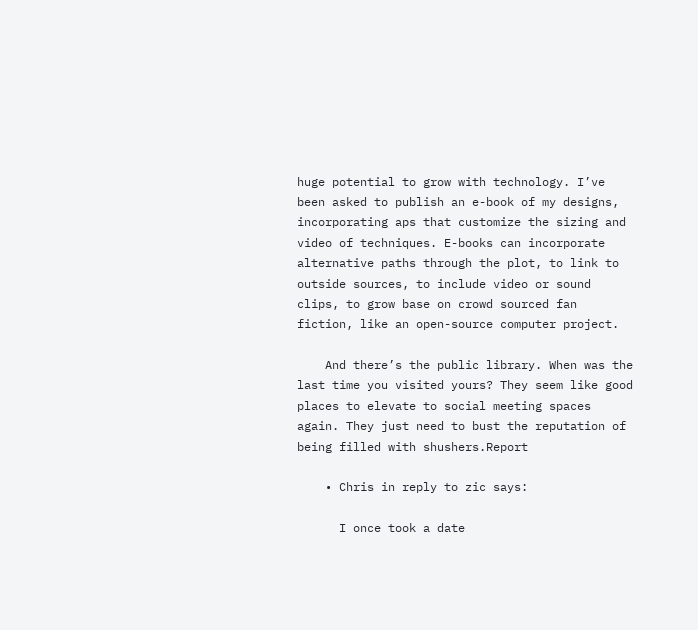huge potential to grow with technology. I’ve been asked to publish an e-book of my designs, incorporating aps that customize the sizing and video of techniques. E-books can incorporate alternative paths through the plot, to link to outside sources, to include video or sound clips, to grow base on crowd sourced fan fiction, like an open-source computer project.

    And there’s the public library. When was the last time you visited yours? They seem like good places to elevate to social meeting spaces again. They just need to bust the reputation of being filled with shushers.Report

    • Chris in reply to zic says:

      I once took a date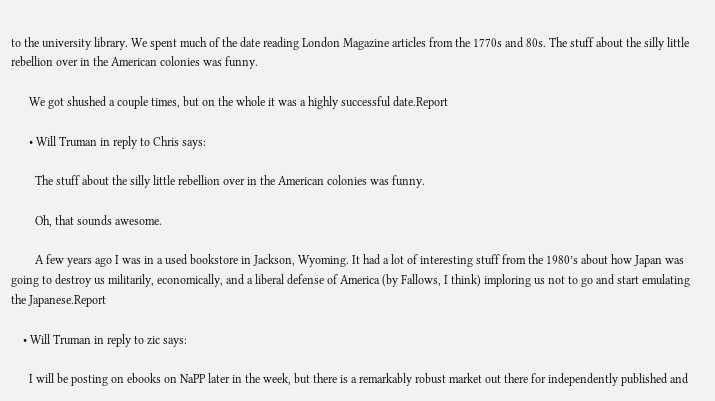to the university library. We spent much of the date reading London Magazine articles from the 1770s and 80s. The stuff about the silly little rebellion over in the American colonies was funny.

      We got shushed a couple times, but on the whole it was a highly successful date.Report

      • Will Truman in reply to Chris says:

        The stuff about the silly little rebellion over in the American colonies was funny.

        Oh, that sounds awesome.

        A few years ago I was in a used bookstore in Jackson, Wyoming. It had a lot of interesting stuff from the 1980’s about how Japan was going to destroy us militarily, economically, and a liberal defense of America (by Fallows, I think) imploring us not to go and start emulating the Japanese.Report

    • Will Truman in reply to zic says:

      I will be posting on ebooks on NaPP later in the week, but there is a remarkably robust market out there for independently published and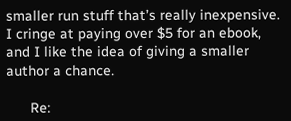smaller run stuff that’s really inexpensive. I cringe at paying over $5 for an ebook, and I like the idea of giving a smaller author a chance.

      Re: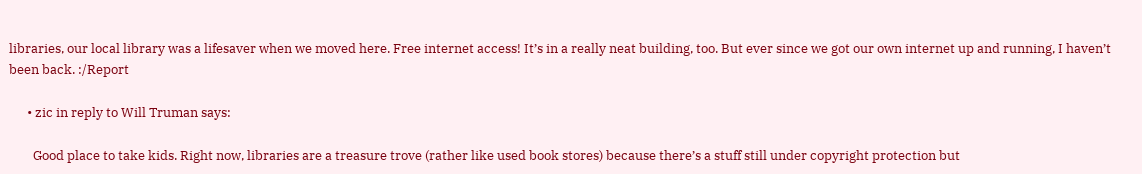libraries, our local library was a lifesaver when we moved here. Free internet access! It’s in a really neat building, too. But ever since we got our own internet up and running, I haven’t been back. :/Report

      • zic in reply to Will Truman says:

        Good place to take kids. Right now, libraries are a treasure trove (rather like used book stores) because there’s a stuff still under copyright protection but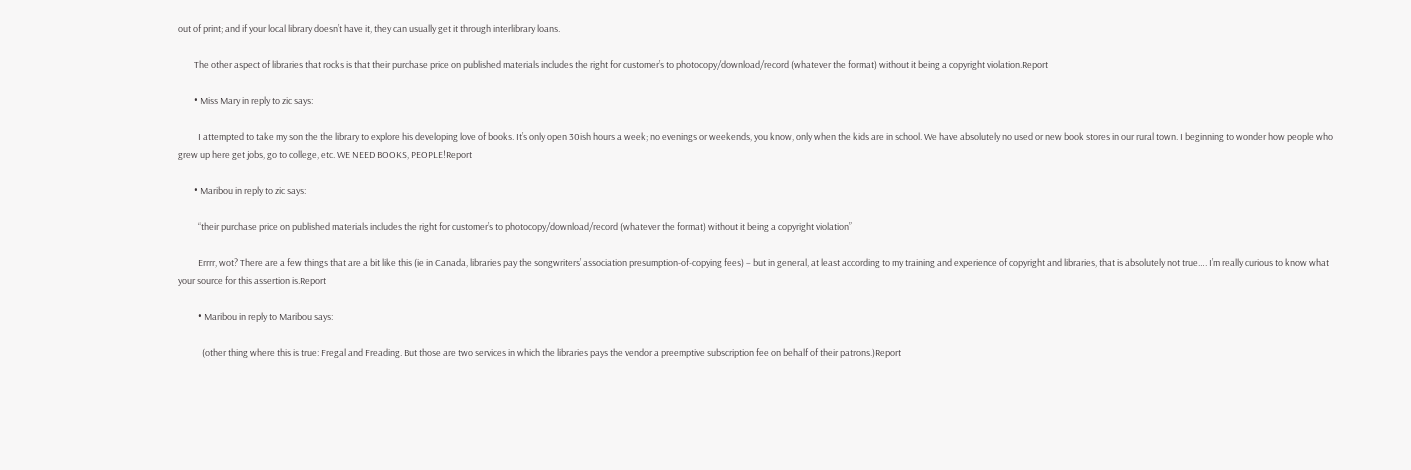out of print; and if your local library doesn’t have it, they can usually get it through interlibrary loans.

        The other aspect of libraries that rocks is that their purchase price on published materials includes the right for customer’s to photocopy/download/record (whatever the format) without it being a copyright violation.Report

        • Miss Mary in reply to zic says:

          I attempted to take my son the the library to explore his developing love of books. It’s only open 30ish hours a week; no evenings or weekends, you know, only when the kids are in school. We have absolutely no used or new book stores in our rural town. I beginning to wonder how people who grew up here get jobs, go to college, etc. WE NEED BOOKS, PEOPLE!Report

        • Maribou in reply to zic says:

          “their purchase price on published materials includes the right for customer’s to photocopy/download/record (whatever the format) without it being a copyright violation”

          Errrr, wot? There are a few things that are a bit like this (ie in Canada, libraries pay the songwriters’ association presumption-of-copying fees) – but in general, at least according to my training and experience of copyright and libraries, that is absolutely not true…. I’m really curious to know what your source for this assertion is.Report

          • Maribou in reply to Maribou says:

            (other thing where this is true: Fregal and Freading. But those are two services in which the libraries pays the vendor a preemptive subscription fee on behalf of their patrons.)Report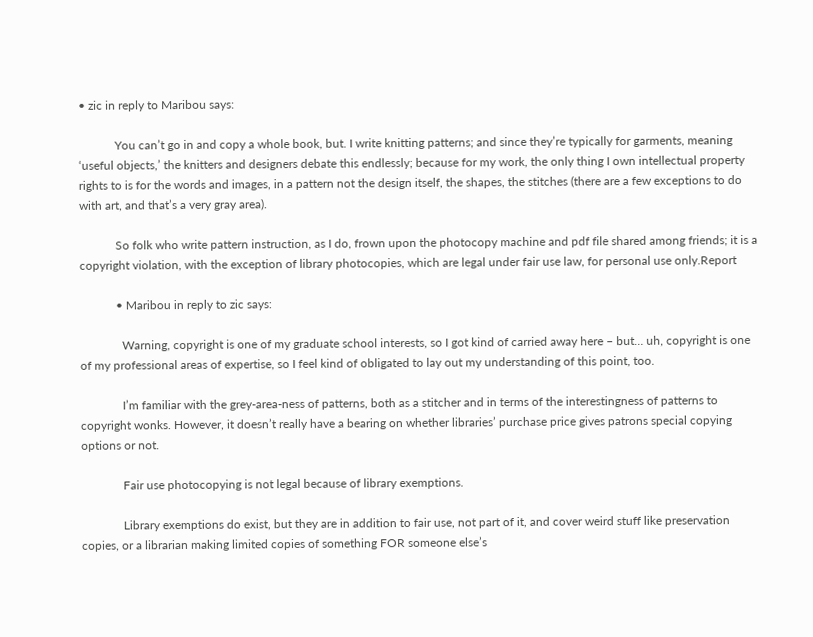• zic in reply to Maribou says:

            You can’t go in and copy a whole book, but. I write knitting patterns; and since they’re typically for garments, meaning ‘useful objects,’ the knitters and designers debate this endlessly; because for my work, the only thing I own intellectual property rights to is for the words and images, in a pattern not the design itself, the shapes, the stitches (there are a few exceptions to do with art, and that’s a very gray area).

            So folk who write pattern instruction, as I do, frown upon the photocopy machine and pdf file shared among friends; it is a copyright violation, with the exception of library photocopies, which are legal under fair use law, for personal use only.Report

            • Maribou in reply to zic says:

              Warning, copyright is one of my graduate school interests, so I got kind of carried away here – but… uh, copyright is one of my professional areas of expertise, so I feel kind of obligated to lay out my understanding of this point, too.

              I’m familiar with the grey-area-ness of patterns, both as a stitcher and in terms of the interestingness of patterns to copyright wonks. However, it doesn’t really have a bearing on whether libraries’ purchase price gives patrons special copying options or not.

              Fair use photocopying is not legal because of library exemptions.

              Library exemptions do exist, but they are in addition to fair use, not part of it, and cover weird stuff like preservation copies, or a librarian making limited copies of something FOR someone else’s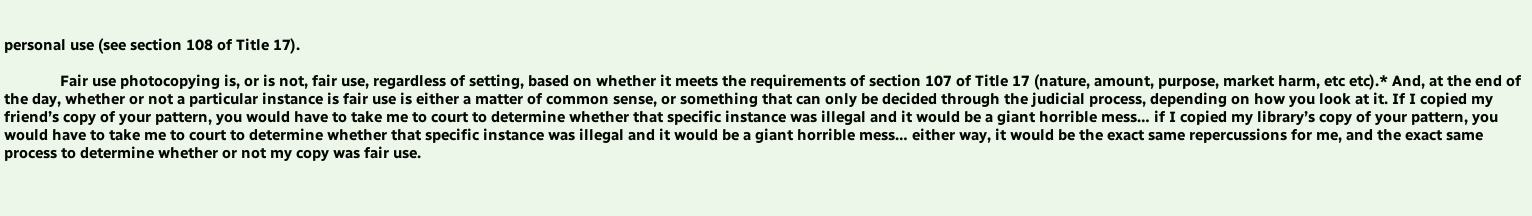personal use (see section 108 of Title 17).

              Fair use photocopying is, or is not, fair use, regardless of setting, based on whether it meets the requirements of section 107 of Title 17 (nature, amount, purpose, market harm, etc etc).* And, at the end of the day, whether or not a particular instance is fair use is either a matter of common sense, or something that can only be decided through the judicial process, depending on how you look at it. If I copied my friend’s copy of your pattern, you would have to take me to court to determine whether that specific instance was illegal and it would be a giant horrible mess… if I copied my library’s copy of your pattern, you would have to take me to court to determine whether that specific instance was illegal and it would be a giant horrible mess… either way, it would be the exact same repercussions for me, and the exact same process to determine whether or not my copy was fair use.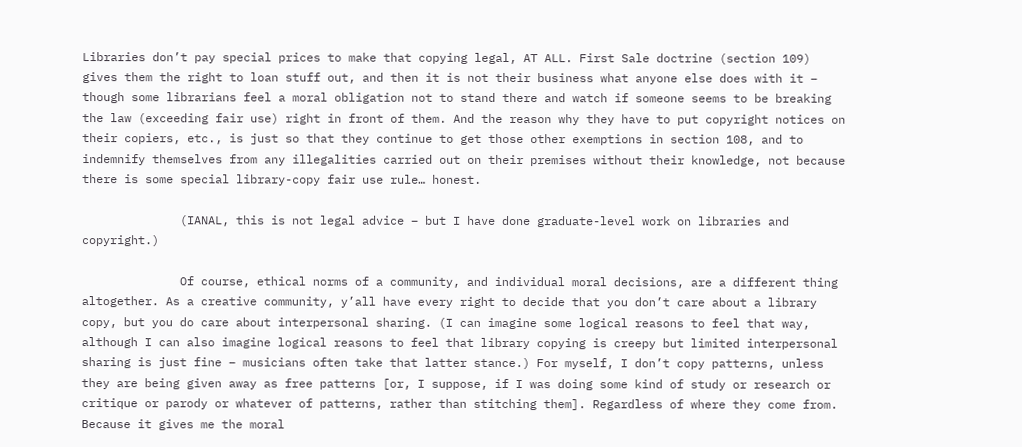Libraries don’t pay special prices to make that copying legal, AT ALL. First Sale doctrine (section 109) gives them the right to loan stuff out, and then it is not their business what anyone else does with it – though some librarians feel a moral obligation not to stand there and watch if someone seems to be breaking the law (exceeding fair use) right in front of them. And the reason why they have to put copyright notices on their copiers, etc., is just so that they continue to get those other exemptions in section 108, and to indemnify themselves from any illegalities carried out on their premises without their knowledge, not because there is some special library-copy fair use rule… honest.

              (IANAL, this is not legal advice – but I have done graduate-level work on libraries and copyright.)

              Of course, ethical norms of a community, and individual moral decisions, are a different thing altogether. As a creative community, y’all have every right to decide that you don’t care about a library copy, but you do care about interpersonal sharing. (I can imagine some logical reasons to feel that way, although I can also imagine logical reasons to feel that library copying is creepy but limited interpersonal sharing is just fine – musicians often take that latter stance.) For myself, I don’t copy patterns, unless they are being given away as free patterns [or, I suppose, if I was doing some kind of study or research or critique or parody or whatever of patterns, rather than stitching them]. Regardless of where they come from. Because it gives me the moral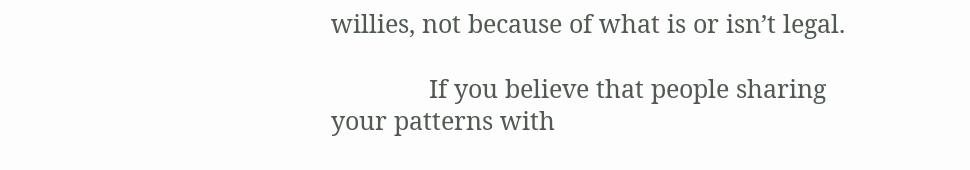willies, not because of what is or isn’t legal.

              If you believe that people sharing your patterns with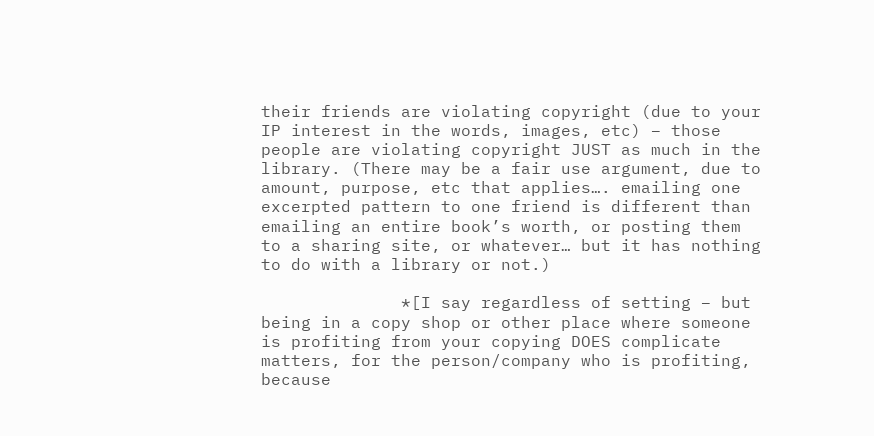their friends are violating copyright (due to your IP interest in the words, images, etc) – those people are violating copyright JUST as much in the library. (There may be a fair use argument, due to amount, purpose, etc that applies…. emailing one excerpted pattern to one friend is different than emailing an entire book’s worth, or posting them to a sharing site, or whatever… but it has nothing to do with a library or not.)

              *[I say regardless of setting – but being in a copy shop or other place where someone is profiting from your copying DOES complicate matters, for the person/company who is profiting, because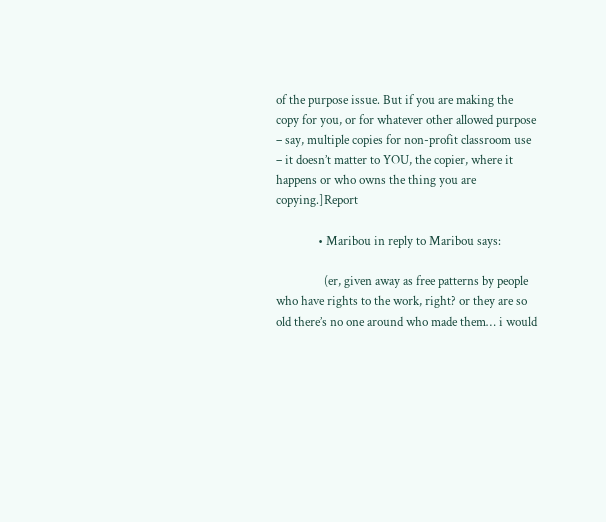of the purpose issue. But if you are making the copy for you, or for whatever other allowed purpose – say, multiple copies for non-profit classroom use – it doesn’t matter to YOU, the copier, where it happens or who owns the thing you are copying.]Report

              • Maribou in reply to Maribou says:

                (er, given away as free patterns by people who have rights to the work, right? or they are so old there’s no one around who made them… i would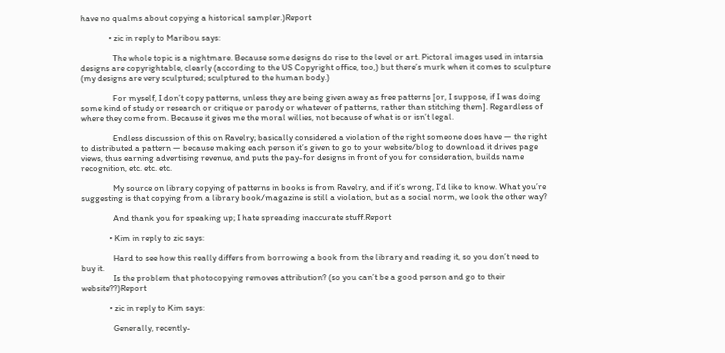have no qualms about copying a historical sampler.)Report

              • zic in reply to Maribou says:

                The whole topic is a nightmare. Because some designs do rise to the level or art. Pictoral images used in intarsia designs are copyrightable, clearly (according to the US Copyright office, too,) but there’s murk when it comes to sculpture (my designs are very sculptured; sculptured to the human body.)

                For myself, I don’t copy patterns, unless they are being given away as free patterns [or, I suppose, if I was doing some kind of study or research or critique or parody or whatever of patterns, rather than stitching them]. Regardless of where they come from. Because it gives me the moral willies, not because of what is or isn’t legal.

                Endless discussion of this on Ravelry; basically considered a violation of the right someone does have — the right to distributed a pattern — because making each person it’s given to go to your website/blog to download it drives page views, thus earning advertising revenue, and puts the pay-for designs in front of you for consideration, builds name recognition, etc. etc. etc.

                My source on library copying of patterns in books is from Ravelry, and if it’s wrong, I’d like to know. What you’re suggesting is that copying from a library book/magazine is still a violation, but as a social norm, we look the other way?

                And thank you for speaking up; I hate spreading inaccurate stuff.Report

              • Kim in reply to zic says:

                Hard to see how this really differs from borrowing a book from the library and reading it, so you don’t need to buy it.
                Is the problem that photocopying removes attribution? (so you can’t be a good person and go to their website??)Report

              • zic in reply to Kim says:

                Generally, recently-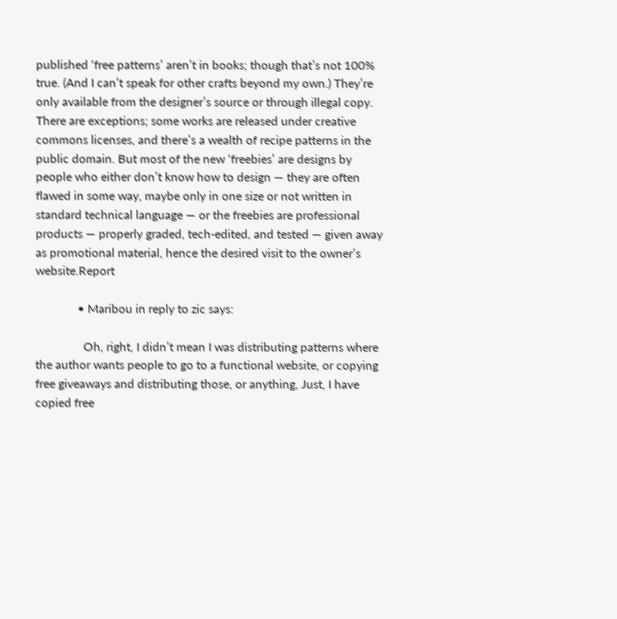published ‘free patterns’ aren’t in books; though that’s not 100% true. (And I can’t speak for other crafts beyond my own.) They’re only available from the designer’s source or through illegal copy. There are exceptions; some works are released under creative commons licenses, and there’s a wealth of recipe patterns in the public domain. But most of the new ‘freebies’ are designs by people who either don’t know how to design — they are often flawed in some way, maybe only in one size or not written in standard technical language — or the freebies are professional products — properly graded, tech-edited, and tested — given away as promotional material, hence the desired visit to the owner’s website.Report

              • Maribou in reply to zic says:

                Oh, right, I didn’t mean I was distributing patterns where the author wants people to go to a functional website, or copying free giveaways and distributing those, or anything, Just, I have copied free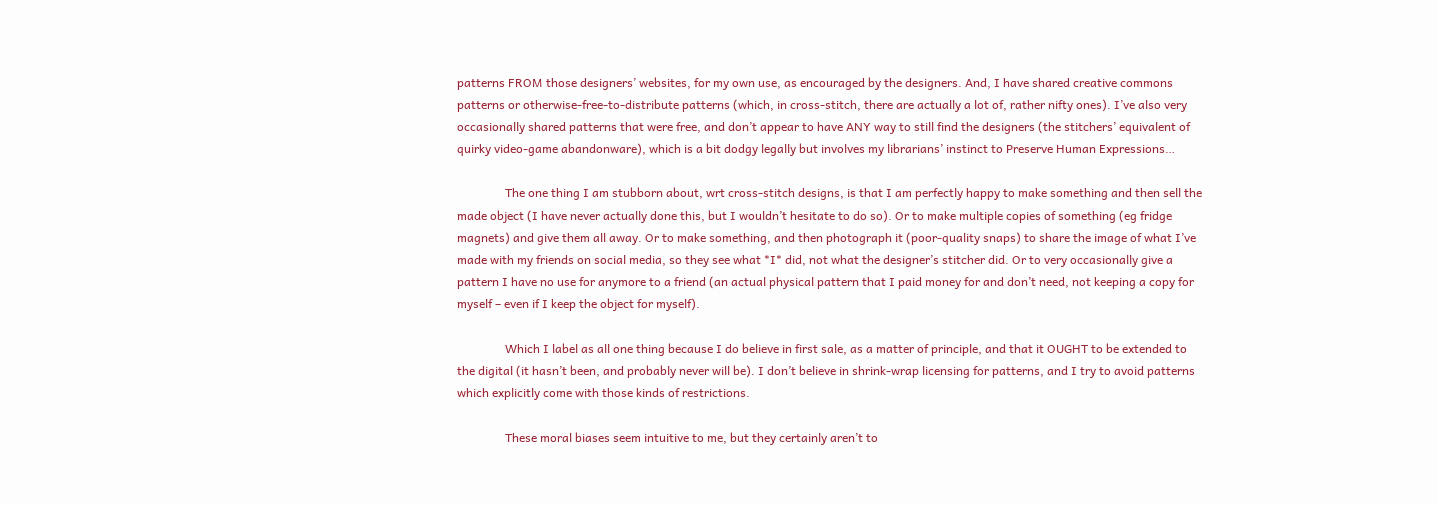patterns FROM those designers’ websites, for my own use, as encouraged by the designers. And, I have shared creative commons patterns or otherwise-free-to-distribute patterns (which, in cross-stitch, there are actually a lot of, rather nifty ones). I’ve also very occasionally shared patterns that were free, and don’t appear to have ANY way to still find the designers (the stitchers’ equivalent of quirky video-game abandonware), which is a bit dodgy legally but involves my librarians’ instinct to Preserve Human Expressions…

                The one thing I am stubborn about, wrt cross-stitch designs, is that I am perfectly happy to make something and then sell the made object (I have never actually done this, but I wouldn’t hesitate to do so). Or to make multiple copies of something (eg fridge magnets) and give them all away. Or to make something, and then photograph it (poor-quality snaps) to share the image of what I’ve made with my friends on social media, so they see what *I* did, not what the designer’s stitcher did. Or to very occasionally give a pattern I have no use for anymore to a friend (an actual physical pattern that I paid money for and don’t need, not keeping a copy for myself – even if I keep the object for myself).

                Which I label as all one thing because I do believe in first sale, as a matter of principle, and that it OUGHT to be extended to the digital (it hasn’t been, and probably never will be). I don’t believe in shrink-wrap licensing for patterns, and I try to avoid patterns which explicitly come with those kinds of restrictions.

                These moral biases seem intuitive to me, but they certainly aren’t to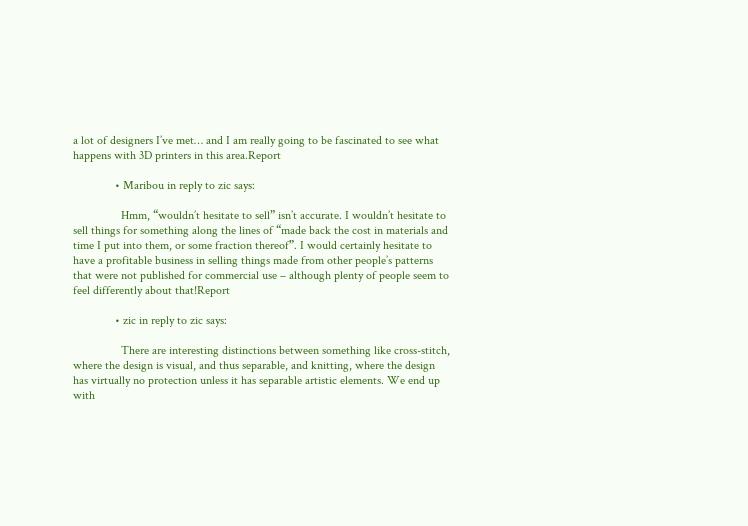a lot of designers I’ve met… and I am really going to be fascinated to see what happens with 3D printers in this area.Report

              • Maribou in reply to zic says:

                Hmm, “wouldn’t hesitate to sell” isn’t accurate. I wouldn’t hesitate to sell things for something along the lines of “made back the cost in materials and time I put into them, or some fraction thereof”. I would certainly hesitate to have a profitable business in selling things made from other people’s patterns that were not published for commercial use – although plenty of people seem to feel differently about that!Report

              • zic in reply to zic says:

                There are interesting distinctions between something like cross-stitch, where the design is visual, and thus separable, and knitting, where the design has virtually no protection unless it has separable artistic elements. We end up with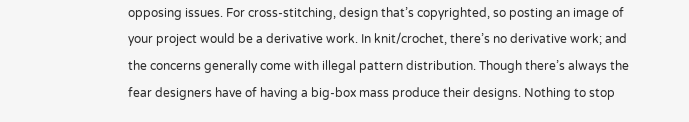opposing issues. For cross-stitching, design that’s copyrighted, so posting an image of your project would be a derivative work. In knit/crochet, there’s no derivative work; and the concerns generally come with illegal pattern distribution. Though there’s always the fear designers have of having a big-box mass produce their designs. Nothing to stop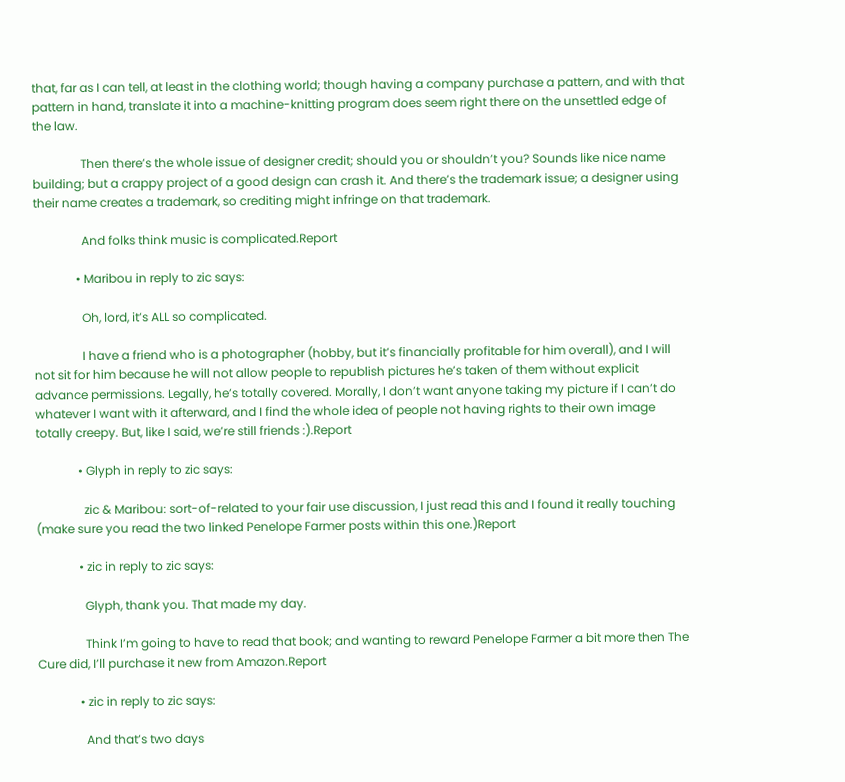that, far as I can tell, at least in the clothing world; though having a company purchase a pattern, and with that pattern in hand, translate it into a machine-knitting program does seem right there on the unsettled edge of the law.

                Then there’s the whole issue of designer credit; should you or shouldn’t you? Sounds like nice name building; but a crappy project of a good design can crash it. And there’s the trademark issue; a designer using their name creates a trademark, so crediting might infringe on that trademark.

                And folks think music is complicated.Report

              • Maribou in reply to zic says:

                Oh, lord, it’s ALL so complicated.

                I have a friend who is a photographer (hobby, but it’s financially profitable for him overall), and I will not sit for him because he will not allow people to republish pictures he’s taken of them without explicit advance permissions. Legally, he’s totally covered. Morally, I don’t want anyone taking my picture if I can’t do whatever I want with it afterward, and I find the whole idea of people not having rights to their own image totally creepy. But, like I said, we’re still friends :).Report

              • Glyph in reply to zic says:

                zic & Maribou: sort-of-related to your fair use discussion, I just read this and I found it really touching (make sure you read the two linked Penelope Farmer posts within this one.)Report

              • zic in reply to zic says:

                Glyph, thank you. That made my day.

                Think I’m going to have to read that book; and wanting to reward Penelope Farmer a bit more then The Cure did, I’ll purchase it new from Amazon.Report

              • zic in reply to zic says:

                And that’s two days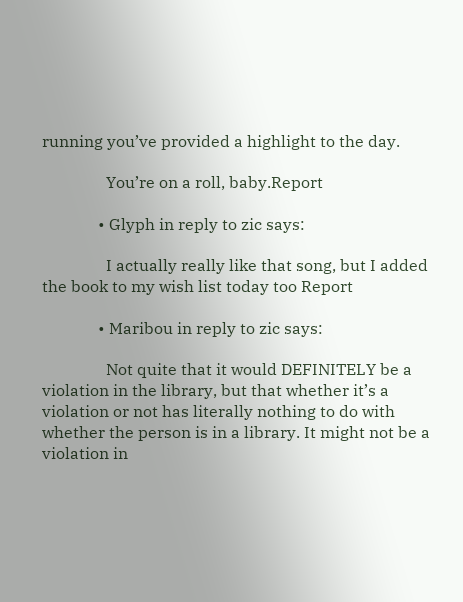running you’ve provided a highlight to the day.

                You’re on a roll, baby.Report

              • Glyph in reply to zic says:

                I actually really like that song, but I added the book to my wish list today too Report

              • Maribou in reply to zic says:

                Not quite that it would DEFINITELY be a violation in the library, but that whether it’s a violation or not has literally nothing to do with whether the person is in a library. It might not be a violation in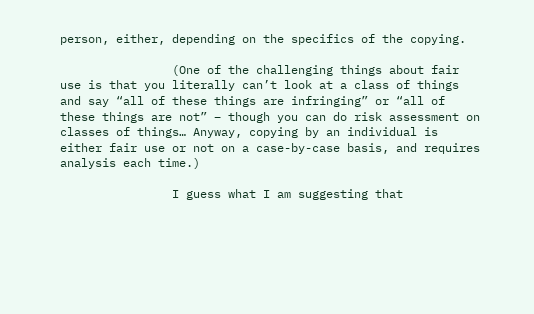person, either, depending on the specifics of the copying.

                (One of the challenging things about fair use is that you literally can’t look at a class of things and say “all of these things are infringing” or “all of these things are not” – though you can do risk assessment on classes of things… Anyway, copying by an individual is either fair use or not on a case-by-case basis, and requires analysis each time.)

                I guess what I am suggesting that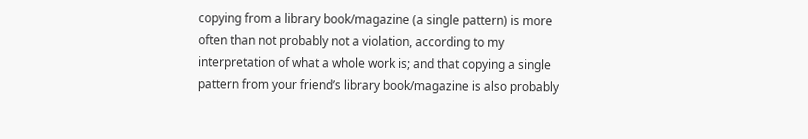copying from a library book/magazine (a single pattern) is more often than not probably not a violation, according to my interpretation of what a whole work is; and that copying a single pattern from your friend’s library book/magazine is also probably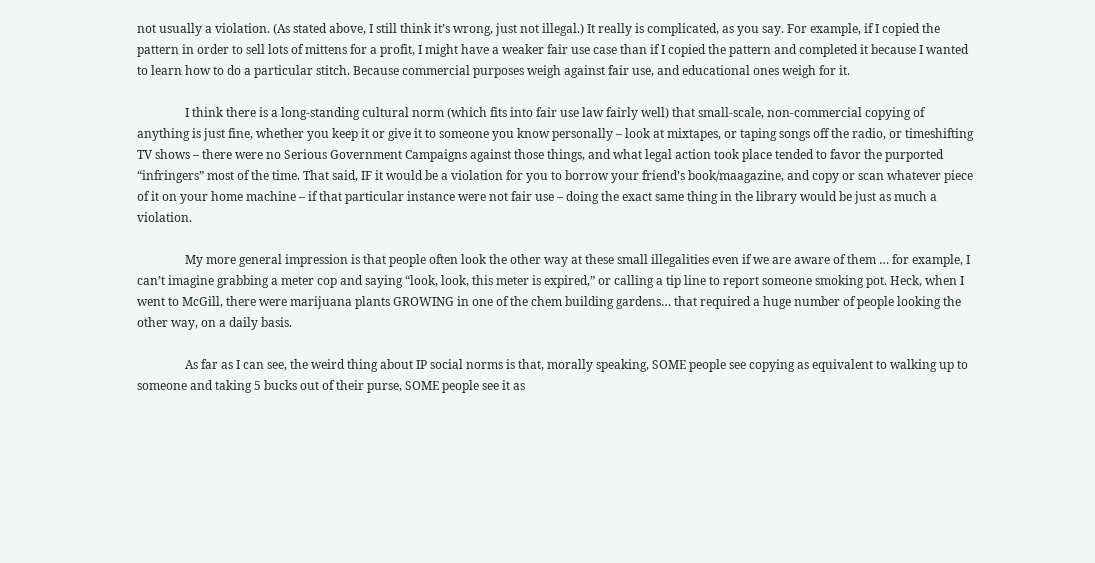not usually a violation. (As stated above, I still think it’s wrong, just not illegal.) It really is complicated, as you say. For example, if I copied the pattern in order to sell lots of mittens for a profit, I might have a weaker fair use case than if I copied the pattern and completed it because I wanted to learn how to do a particular stitch. Because commercial purposes weigh against fair use, and educational ones weigh for it.

                I think there is a long-standing cultural norm (which fits into fair use law fairly well) that small-scale, non-commercial copying of anything is just fine, whether you keep it or give it to someone you know personally – look at mixtapes, or taping songs off the radio, or timeshifting TV shows – there were no Serious Government Campaigns against those things, and what legal action took place tended to favor the purported “infringers” most of the time. That said, IF it would be a violation for you to borrow your friend’s book/maagazine, and copy or scan whatever piece of it on your home machine – if that particular instance were not fair use – doing the exact same thing in the library would be just as much a violation.

                My more general impression is that people often look the other way at these small illegalities even if we are aware of them … for example, I can’t imagine grabbing a meter cop and saying “look, look, this meter is expired,” or calling a tip line to report someone smoking pot. Heck, when I went to McGill, there were marijuana plants GROWING in one of the chem building gardens… that required a huge number of people looking the other way, on a daily basis.

                As far as I can see, the weird thing about IP social norms is that, morally speaking, SOME people see copying as equivalent to walking up to someone and taking 5 bucks out of their purse, SOME people see it as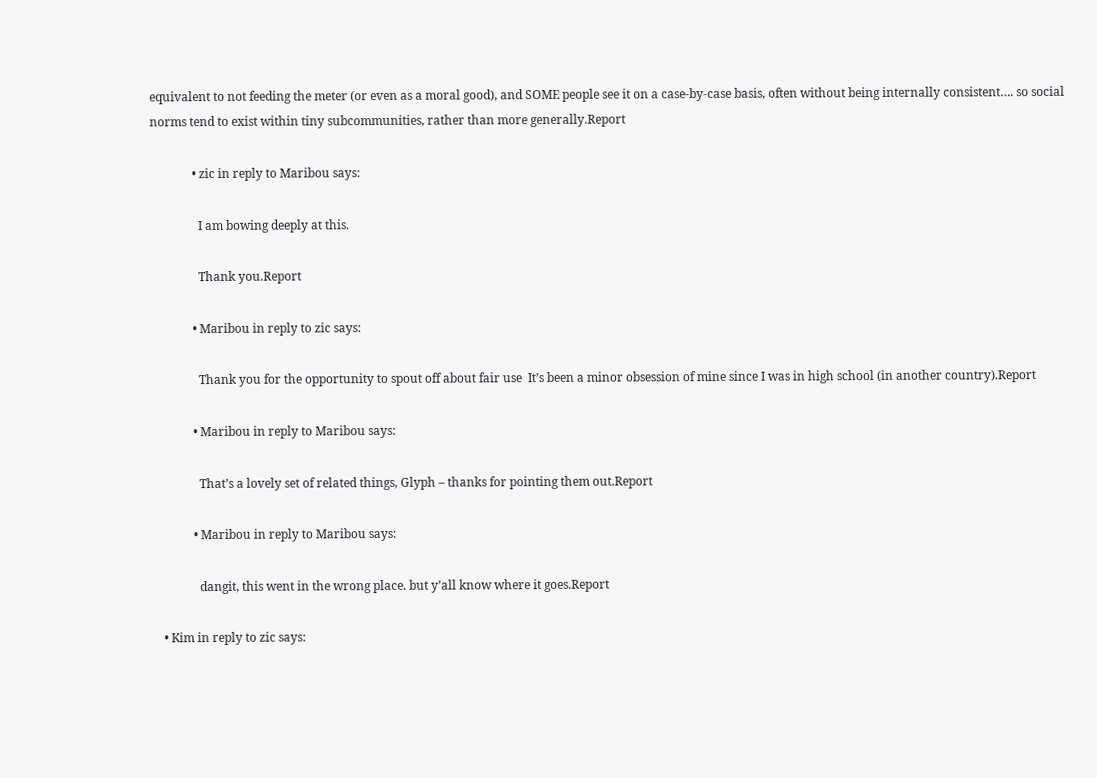equivalent to not feeding the meter (or even as a moral good), and SOME people see it on a case-by-case basis, often without being internally consistent…. so social norms tend to exist within tiny subcommunities, rather than more generally.Report

              • zic in reply to Maribou says:

                I am bowing deeply at this.

                Thank you.Report

              • Maribou in reply to zic says:

                Thank you for the opportunity to spout off about fair use  It’s been a minor obsession of mine since I was in high school (in another country).Report

              • Maribou in reply to Maribou says:

                That’s a lovely set of related things, Glyph – thanks for pointing them out.Report

              • Maribou in reply to Maribou says:

                dangit, this went in the wrong place. but y’all know where it goes.Report

    • Kim in reply to zic says: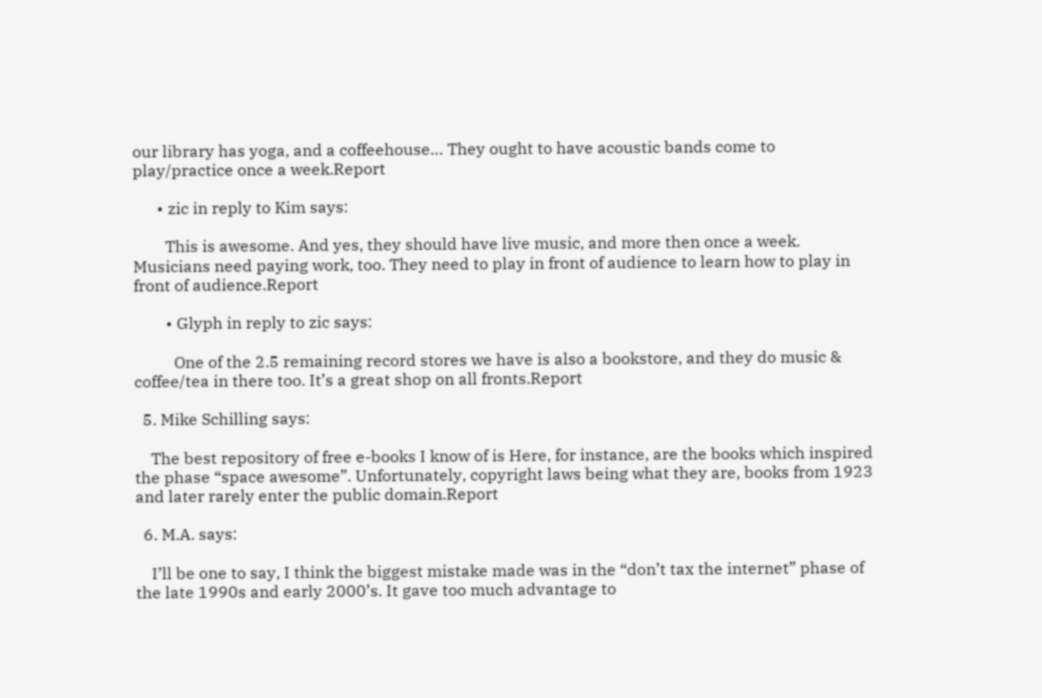our library has yoga, and a coffeehouse… They ought to have acoustic bands come to play/practice once a week.Report

      • zic in reply to Kim says:

        This is awesome. And yes, they should have live music, and more then once a week. Musicians need paying work, too. They need to play in front of audience to learn how to play in front of audience.Report

        • Glyph in reply to zic says:

          One of the 2.5 remaining record stores we have is also a bookstore, and they do music & coffee/tea in there too. It’s a great shop on all fronts.Report

  5. Mike Schilling says:

    The best repository of free e-books I know of is Here, for instance, are the books which inspired the phase “space awesome”. Unfortunately, copyright laws being what they are, books from 1923 and later rarely enter the public domain.Report

  6. M.A. says:

    I’ll be one to say, I think the biggest mistake made was in the “don’t tax the internet” phase of the late 1990s and early 2000’s. It gave too much advantage to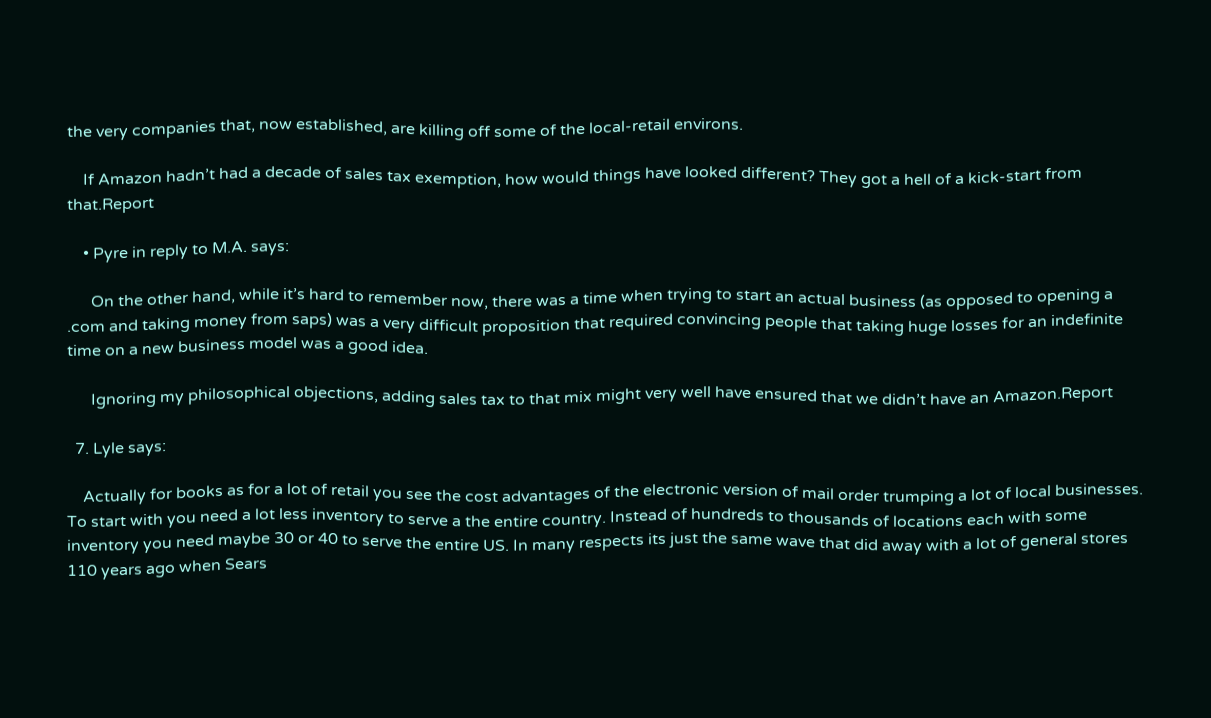the very companies that, now established, are killing off some of the local-retail environs.

    If Amazon hadn’t had a decade of sales tax exemption, how would things have looked different? They got a hell of a kick-start from that.Report

    • Pyre in reply to M.A. says:

      On the other hand, while it’s hard to remember now, there was a time when trying to start an actual business (as opposed to opening a .com and taking money from saps) was a very difficult proposition that required convincing people that taking huge losses for an indefinite time on a new business model was a good idea.

      Ignoring my philosophical objections, adding sales tax to that mix might very well have ensured that we didn’t have an Amazon.Report

  7. Lyle says:

    Actually for books as for a lot of retail you see the cost advantages of the electronic version of mail order trumping a lot of local businesses. To start with you need a lot less inventory to serve a the entire country. Instead of hundreds to thousands of locations each with some inventory you need maybe 30 or 40 to serve the entire US. In many respects its just the same wave that did away with a lot of general stores 110 years ago when Sears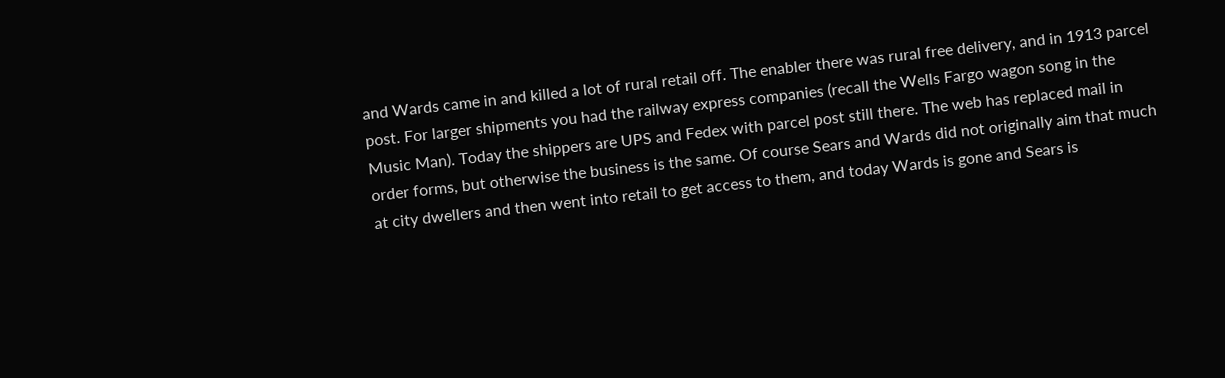and Wards came in and killed a lot of rural retail off. The enabler there was rural free delivery, and in 1913 parcel post. For larger shipments you had the railway express companies (recall the Wells Fargo wagon song in the Music Man). Today the shippers are UPS and Fedex with parcel post still there. The web has replaced mail in order forms, but otherwise the business is the same. Of course Sears and Wards did not originally aim that much at city dwellers and then went into retail to get access to them, and today Wards is gone and Sears is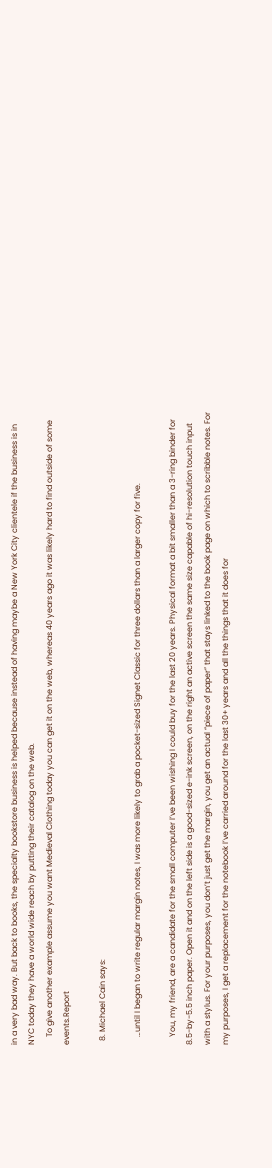in a very bad way. But back to books, the specialty bookstore business is helped because instead of having maybe a New York City clientele if the business is in NYC today they have a world wide reach by putting their catalog on the web.
    To give another example assume you want Medieval Clothing today you can get it on the web, whereas 40 years ago it was likely hard to find outside of some events.Report

  8. Michael Cain says:

    …until I began to write regular margin notes, I was more likely to grab a pocket-sized Signet Classic for three dollars than a larger copy for five.

    You, my friend, are a candidate for the small computer I’ve been wishing I could buy for the last 20 years. Physical format a bit smaller than a 3-ring binder for 8.5-by-5.5 inch paper. Open it and on the left side is a good-sized e-ink screen, on the right an active screen the same size capable of hi-resolution touch input with a stylus. For your purposes, you don’t just get the margin, you get an actual “piece of paper” that stays linked to the book page on which to scribble notes. For my purposes, I get a replacement for the notebook I’ve carried around for the last 30+ years and all the things that it does for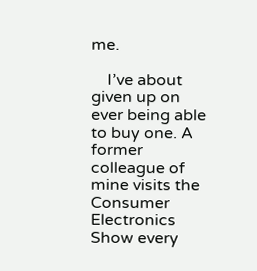me.

    I’ve about given up on ever being able to buy one. A former colleague of mine visits the Consumer Electronics Show every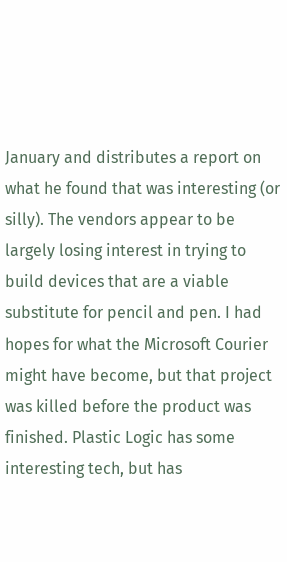January and distributes a report on what he found that was interesting (or silly). The vendors appear to be largely losing interest in trying to build devices that are a viable substitute for pencil and pen. I had hopes for what the Microsoft Courier might have become, but that project was killed before the product was finished. Plastic Logic has some interesting tech, but has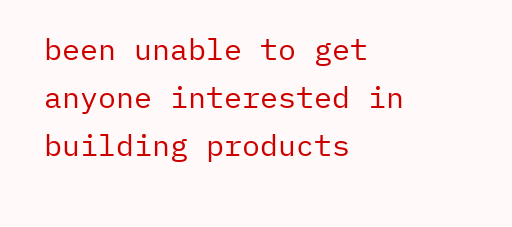been unable to get anyone interested in building products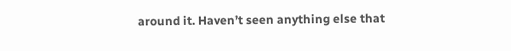around it. Haven’t seen anything else that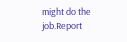might do the job.Report